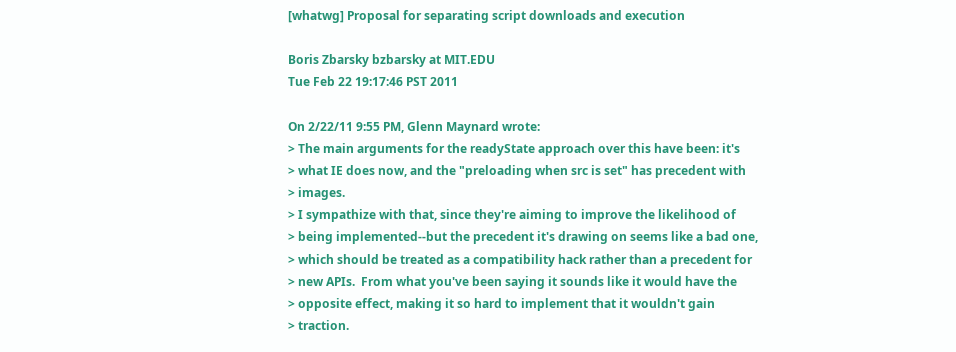[whatwg] Proposal for separating script downloads and execution

Boris Zbarsky bzbarsky at MIT.EDU
Tue Feb 22 19:17:46 PST 2011

On 2/22/11 9:55 PM, Glenn Maynard wrote:
> The main arguments for the readyState approach over this have been: it's
> what IE does now, and the "preloading when src is set" has precedent with
> images.
> I sympathize with that, since they're aiming to improve the likelihood of
> being implemented--but the precedent it's drawing on seems like a bad one,
> which should be treated as a compatibility hack rather than a precedent for
> new APIs.  From what you've been saying it sounds like it would have the
> opposite effect, making it so hard to implement that it wouldn't gain
> traction.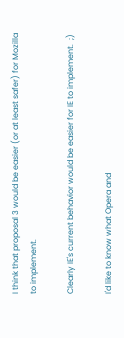I think that proposal 3 would be easier (or at least safer) for Mozilla
to implement.

Clearly IE's current behavior would be easier for IE to implement.  ;)

I'd like to know what Opera and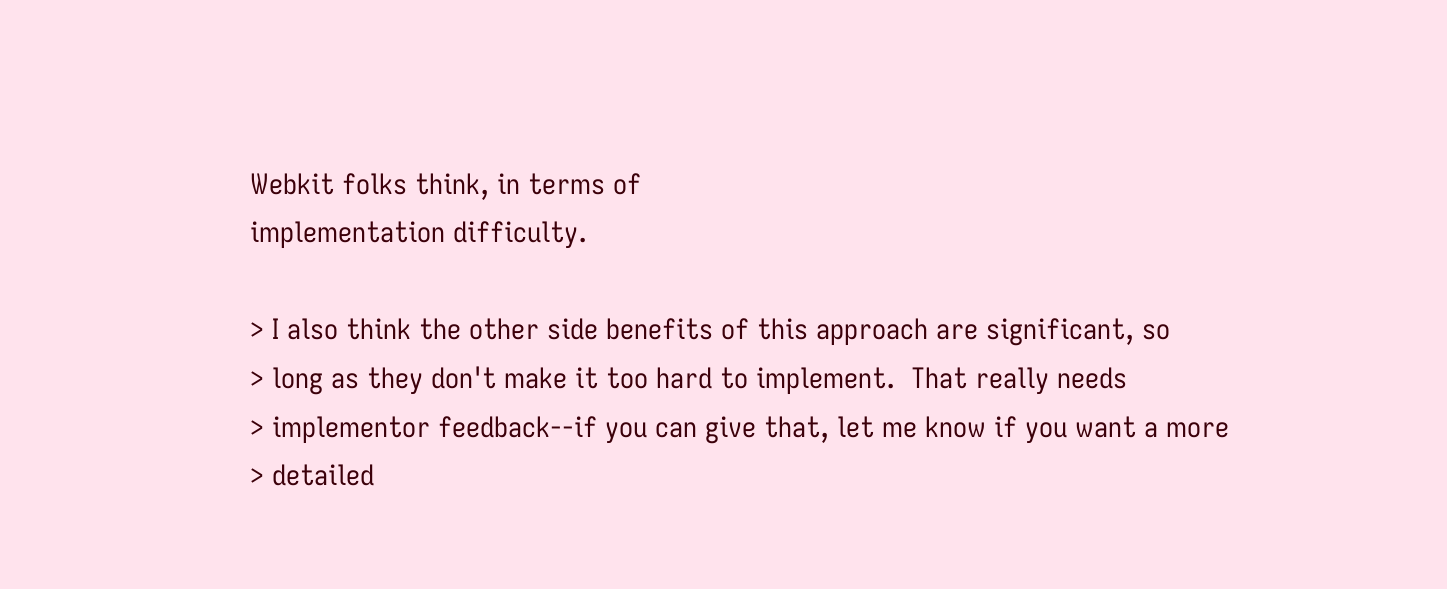Webkit folks think, in terms of
implementation difficulty.

> I also think the other side benefits of this approach are significant, so
> long as they don't make it too hard to implement.  That really needs
> implementor feedback--if you can give that, let me know if you want a more
> detailed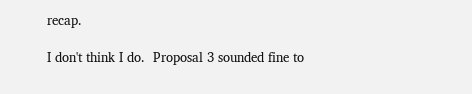recap.

I don't think I do.  Proposal 3 sounded fine to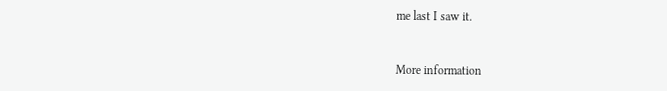me last I saw it.


More information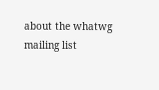about the whatwg mailing list